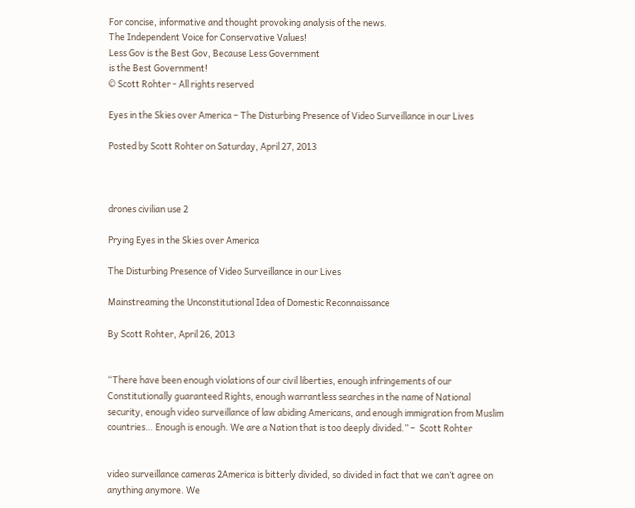For concise, informative and thought provoking analysis of the news.
The Independent Voice for Conservative Values!
Less Gov is the Best Gov, Because Less Government
is the Best Government!
© Scott Rohter - All rights reserved

Eyes in the Skies over America – The Disturbing Presence of Video Surveillance in our Lives

Posted by Scott Rohter on Saturday, April 27, 2013



drones civilian use 2

Prying Eyes in the Skies over America

The Disturbing Presence of Video Surveillance in our Lives

Mainstreaming the Unconstitutional Idea of Domestic Reconnaissance

By Scott Rohter, April 26, 2013


“There have been enough violations of our civil liberties, enough infringements of our Constitutionally guaranteed Rights, enough warrantless searches in the name of National security, enough video surveillance of law abiding Americans, and enough immigration from Muslim countries… Enough is enough. We are a Nation that is too deeply divided.” –  Scott Rohter


video surveillance cameras 2America is bitterly divided, so divided in fact that we can’t agree on anything anymore. We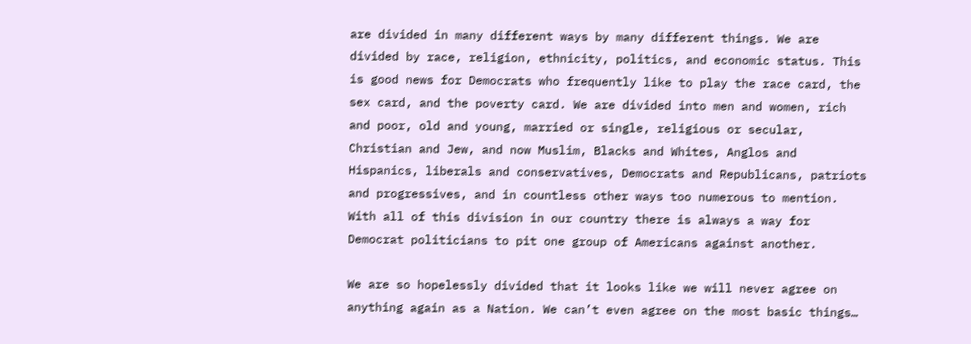are divided in many different ways by many different things. We are divided by race, religion, ethnicity, politics, and economic status. This is good news for Democrats who frequently like to play the race card, the sex card, and the poverty card. We are divided into men and women, rich and poor, old and young, married or single, religious or secular, Christian and Jew, and now Muslim, Blacks and Whites, Anglos and Hispanics, liberals and conservatives, Democrats and Republicans, patriots and progressives, and in countless other ways too numerous to mention. With all of this division in our country there is always a way for Democrat politicians to pit one group of Americans against another.

We are so hopelessly divided that it looks like we will never agree on anything again as a Nation. We can’t even agree on the most basic things…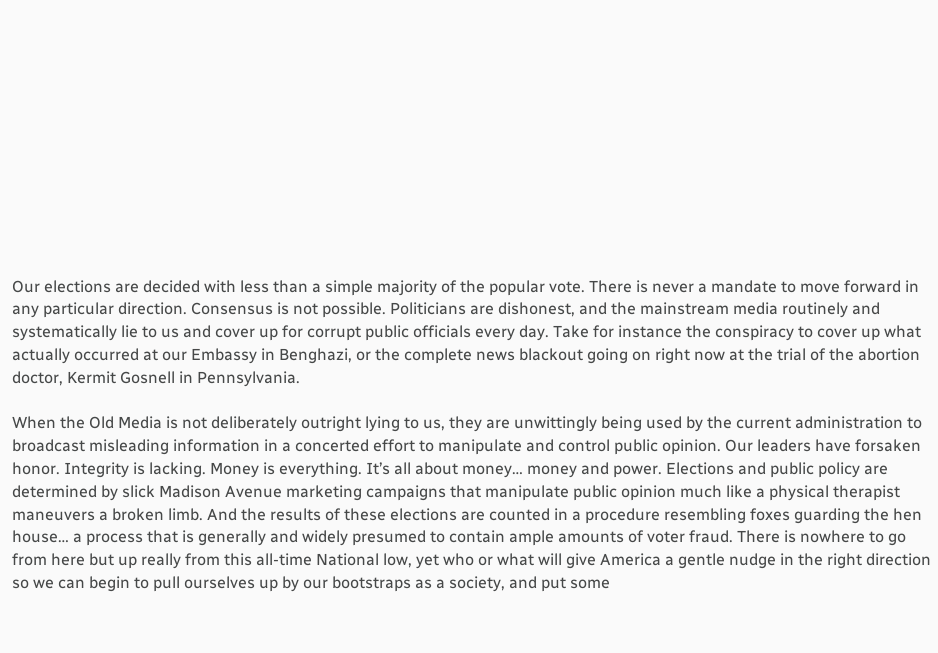Our elections are decided with less than a simple majority of the popular vote. There is never a mandate to move forward in any particular direction. Consensus is not possible. Politicians are dishonest, and the mainstream media routinely and systematically lie to us and cover up for corrupt public officials every day. Take for instance the conspiracy to cover up what actually occurred at our Embassy in Benghazi, or the complete news blackout going on right now at the trial of the abortion doctor, Kermit Gosnell in Pennsylvania.

When the Old Media is not deliberately outright lying to us, they are unwittingly being used by the current administration to broadcast misleading information in a concerted effort to manipulate and control public opinion. Our leaders have forsaken honor. Integrity is lacking. Money is everything. It’s all about money… money and power. Elections and public policy are determined by slick Madison Avenue marketing campaigns that manipulate public opinion much like a physical therapist maneuvers a broken limb. And the results of these elections are counted in a procedure resembling foxes guarding the hen house… a process that is generally and widely presumed to contain ample amounts of voter fraud. There is nowhere to go from here but up really from this all-time National low, yet who or what will give America a gentle nudge in the right direction so we can begin to pull ourselves up by our bootstraps as a society, and put some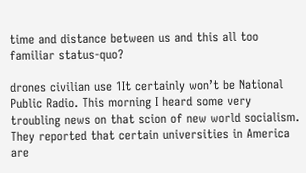time and distance between us and this all too familiar status-quo?

drones civilian use 1It certainly won’t be National Public Radio. This morning I heard some very troubling news on that scion of new world socialism. They reported that certain universities in America are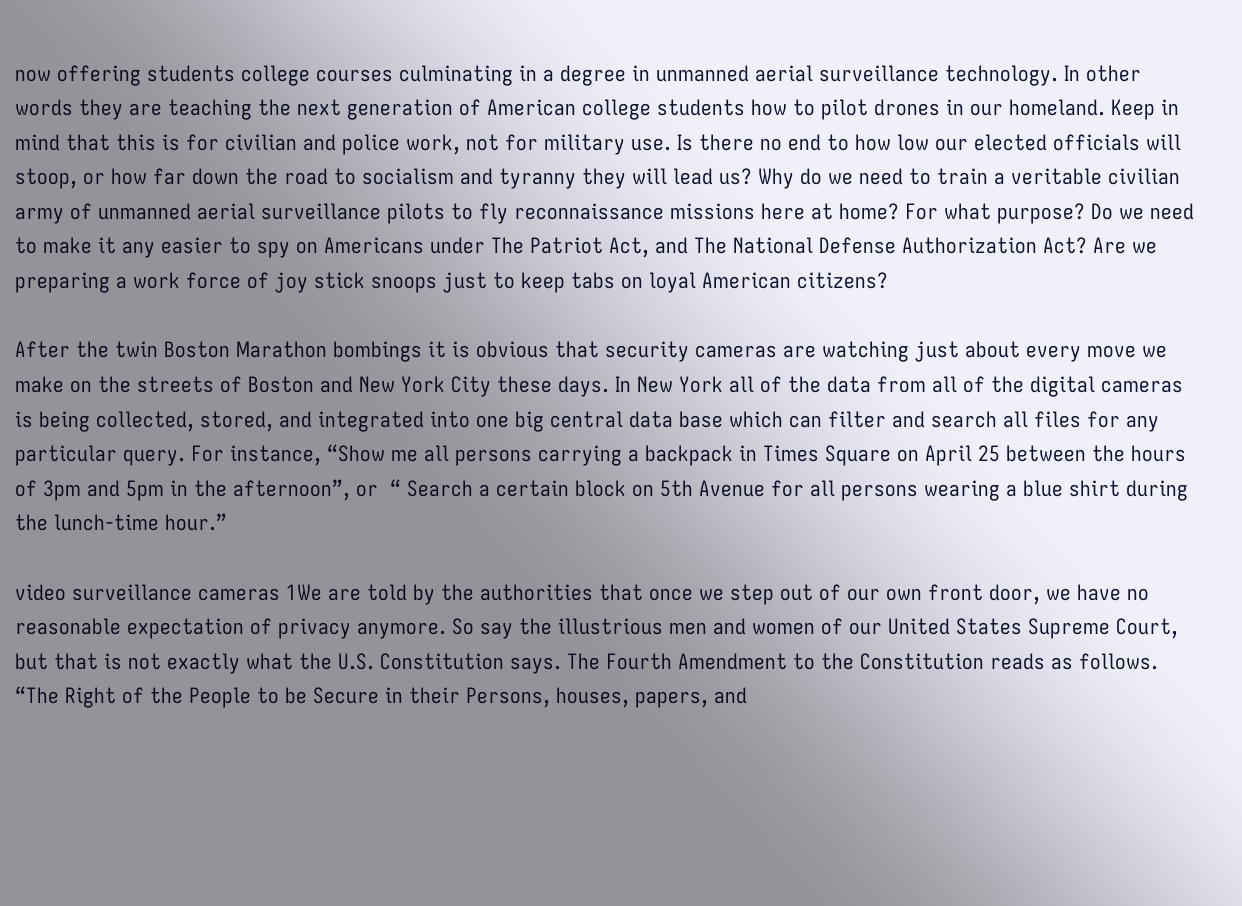now offering students college courses culminating in a degree in unmanned aerial surveillance technology. In other words they are teaching the next generation of American college students how to pilot drones in our homeland. Keep in mind that this is for civilian and police work, not for military use. Is there no end to how low our elected officials will stoop, or how far down the road to socialism and tyranny they will lead us? Why do we need to train a veritable civilian army of unmanned aerial surveillance pilots to fly reconnaissance missions here at home? For what purpose? Do we need to make it any easier to spy on Americans under The Patriot Act, and The National Defense Authorization Act? Are we preparing a work force of joy stick snoops just to keep tabs on loyal American citizens?

After the twin Boston Marathon bombings it is obvious that security cameras are watching just about every move we make on the streets of Boston and New York City these days. In New York all of the data from all of the digital cameras is being collected, stored, and integrated into one big central data base which can filter and search all files for any particular query. For instance, “Show me all persons carrying a backpack in Times Square on April 25 between the hours of 3pm and 5pm in the afternoon”, or  “ Search a certain block on 5th Avenue for all persons wearing a blue shirt during the lunch-time hour.”

video surveillance cameras 1We are told by the authorities that once we step out of our own front door, we have no reasonable expectation of privacy anymore. So say the illustrious men and women of our United States Supreme Court, but that is not exactly what the U.S. Constitution says. The Fourth Amendment to the Constitution reads as follows. “The Right of the People to be Secure in their Persons, houses, papers, and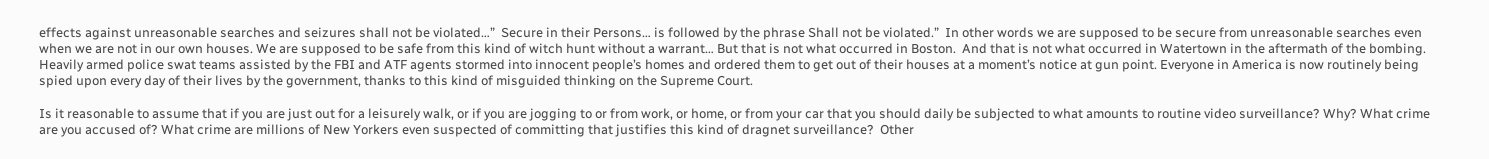effects against unreasonable searches and seizures shall not be violated…”  Secure in their Persons… is followed by the phrase Shall not be violated.”  In other words we are supposed to be secure from unreasonable searches even when we are not in our own houses. We are supposed to be safe from this kind of witch hunt without a warrant… But that is not what occurred in Boston.  And that is not what occurred in Watertown in the aftermath of the bombing. Heavily armed police swat teams assisted by the FBI and ATF agents stormed into innocent people’s homes and ordered them to get out of their houses at a moment’s notice at gun point. Everyone in America is now routinely being spied upon every day of their lives by the government, thanks to this kind of misguided thinking on the Supreme Court.

Is it reasonable to assume that if you are just out for a leisurely walk, or if you are jogging to or from work, or home, or from your car that you should daily be subjected to what amounts to routine video surveillance? Why? What crime are you accused of? What crime are millions of New Yorkers even suspected of committing that justifies this kind of dragnet surveillance?  Other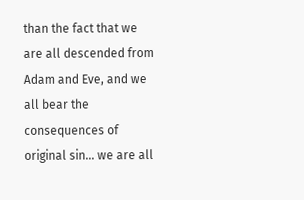than the fact that we are all descended from Adam and Eve, and we all bear the consequences of original sin… we are all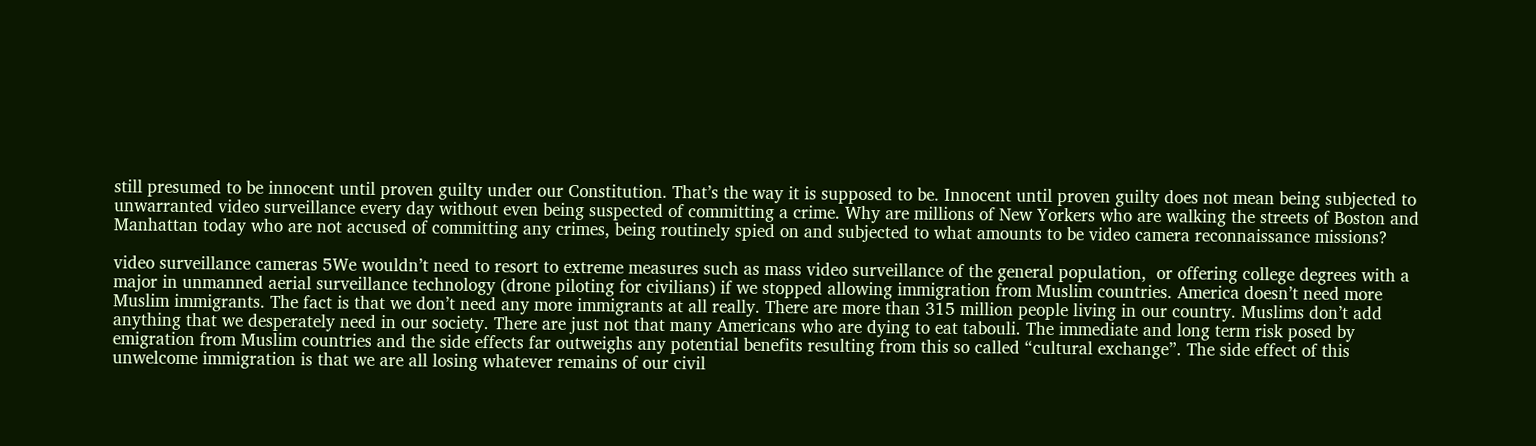still presumed to be innocent until proven guilty under our Constitution. That’s the way it is supposed to be. Innocent until proven guilty does not mean being subjected to unwarranted video surveillance every day without even being suspected of committing a crime. Why are millions of New Yorkers who are walking the streets of Boston and Manhattan today who are not accused of committing any crimes, being routinely spied on and subjected to what amounts to be video camera reconnaissance missions?

video surveillance cameras 5We wouldn’t need to resort to extreme measures such as mass video surveillance of the general population,  or offering college degrees with a major in unmanned aerial surveillance technology (drone piloting for civilians) if we stopped allowing immigration from Muslim countries. America doesn’t need more Muslim immigrants. The fact is that we don’t need any more immigrants at all really. There are more than 315 million people living in our country. Muslims don’t add anything that we desperately need in our society. There are just not that many Americans who are dying to eat tabouli. The immediate and long term risk posed by emigration from Muslim countries and the side effects far outweighs any potential benefits resulting from this so called “cultural exchange”. The side effect of this unwelcome immigration is that we are all losing whatever remains of our civil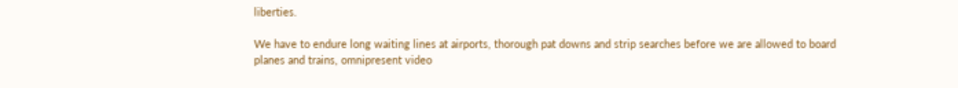liberties.

We have to endure long waiting lines at airports, thorough pat downs and strip searches before we are allowed to board planes and trains, omnipresent video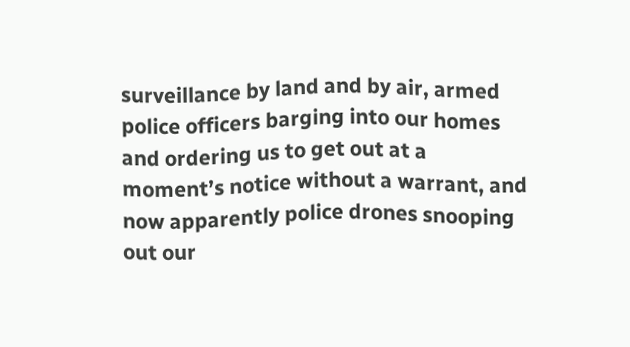surveillance by land and by air, armed police officers barging into our homes and ordering us to get out at a moment’s notice without a warrant, and now apparently police drones snooping out our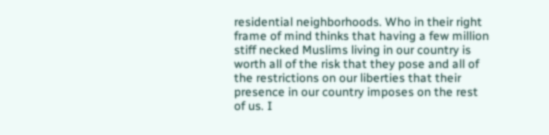residential neighborhoods. Who in their right frame of mind thinks that having a few million stiff necked Muslims living in our country is worth all of the risk that they pose and all of the restrictions on our liberties that their presence in our country imposes on the rest of us. I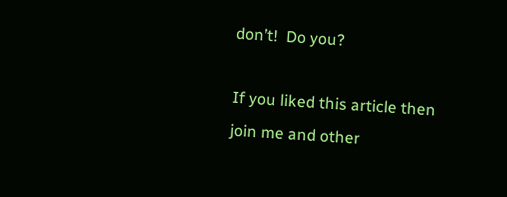don’t!  Do you?

If you liked this article then join me and other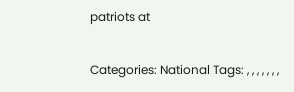patriots at

Categories: National Tags: , , , , , , ,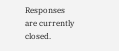Responses are currently closed.